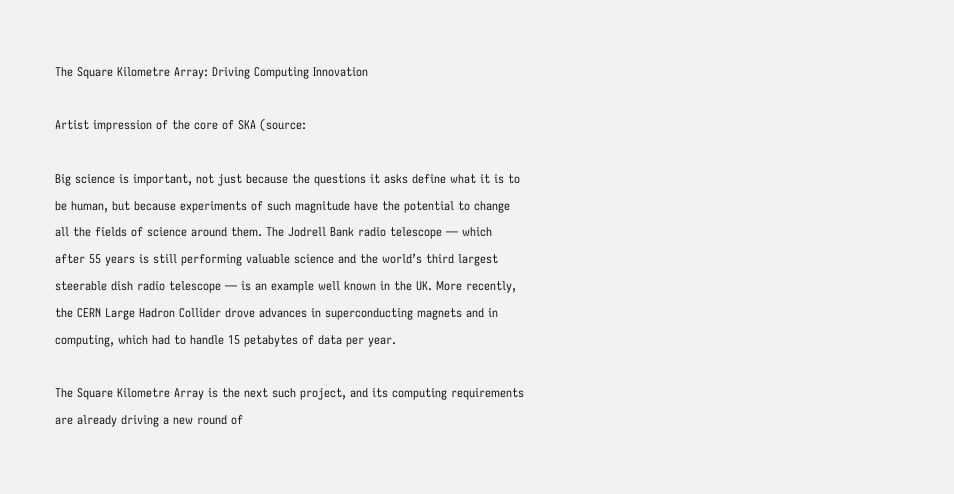The Square Kilometre Array: Driving Computing Innovation

Artist impression of the core of SKA (source:

Big science is important, not just because the questions it asks define what it is to be human, but because experiments of such magnitude have the potential to change all the fields of science around them. The Jodrell Bank radio telescope — which after 55 years is still performing valuable science and the world’s third largest steerable dish radio telescope — is an example well known in the UK. More recently, the CERN Large Hadron Collider drove advances in superconducting magnets and in computing, which had to handle 15 petabytes of data per year.

The Square Kilometre Array is the next such project, and its computing requirements are already driving a new round of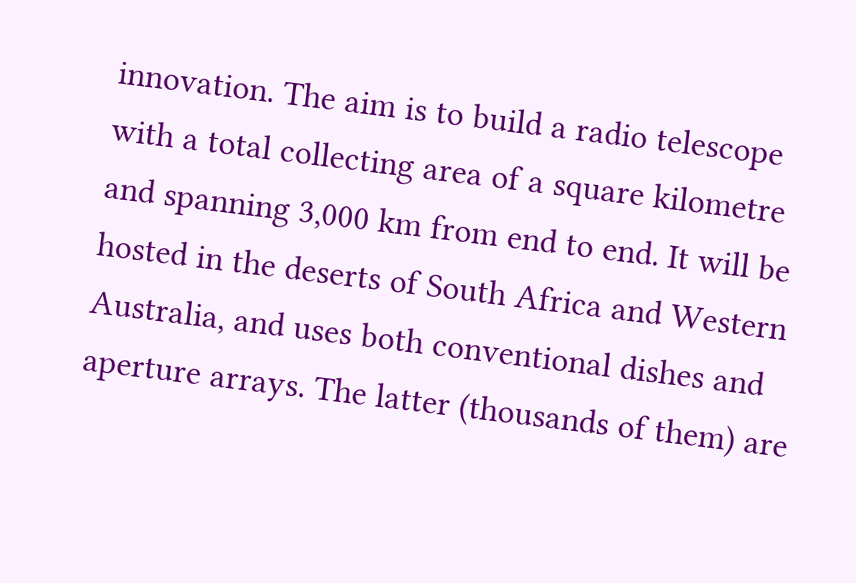innovation. The aim is to build a radio telescope with a total collecting area of a square kilometre and spanning 3,000 km from end to end. It will be hosted in the deserts of South Africa and Western  Australia, and uses both conventional dishes and aperture arrays. The latter (thousands of them) are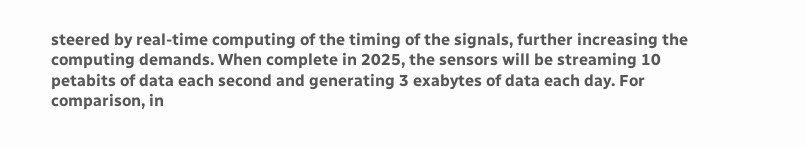steered by real-time computing of the timing of the signals, further increasing the computing demands. When complete in 2025, the sensors will be streaming 10 petabits of data each second and generating 3 exabytes of data each day. For comparison, in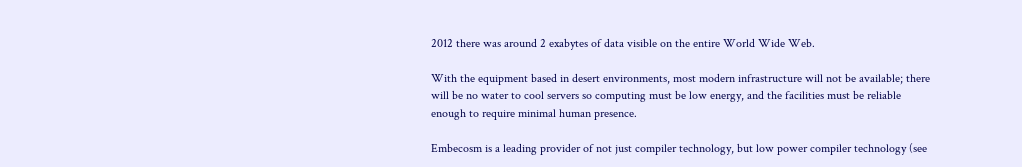2012 there was around 2 exabytes of data visible on the entire World Wide Web.

With the equipment based in desert environments, most modern infrastructure will not be available; there will be no water to cool servers so computing must be low energy, and the facilities must be reliable enough to require minimal human presence.

Embecosm is a leading provider of not just compiler technology, but low power compiler technology (see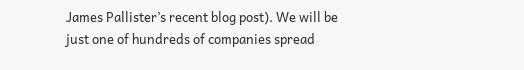James Pallister’s recent blog post). We will be just one of hundreds of companies spread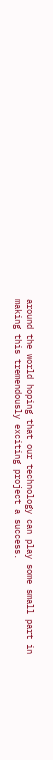around the world hoping that our technology can play some small part in making this tremendously exciting project a success.